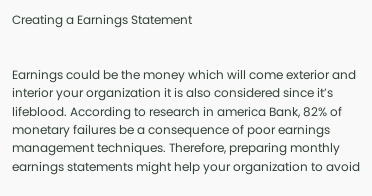Creating a Earnings Statement


Earnings could be the money which will come exterior and interior your organization it is also considered since it’s lifeblood. According to research in america Bank, 82% of monetary failures be a consequence of poor earnings management techniques. Therefore, preparing monthly earnings statements might help your organization to avoid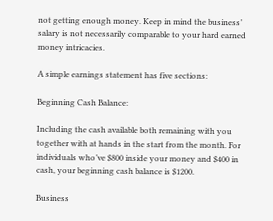not getting enough money. Keep in mind the business’ salary is not necessarily comparable to your hard earned money intricacies.

A simple earnings statement has five sections:

Beginning Cash Balance:

Including the cash available both remaining with you together with at hands in the start from the month. For individuals who’ve $800 inside your money and $400 in cash, your beginning cash balance is $1200.

Business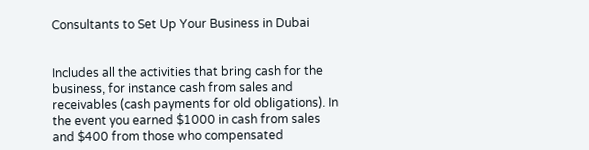Consultants to Set Up Your Business in Dubai


Includes all the activities that bring cash for the business, for instance cash from sales and receivables (cash payments for old obligations). In the event you earned $1000 in cash from sales and $400 from those who compensated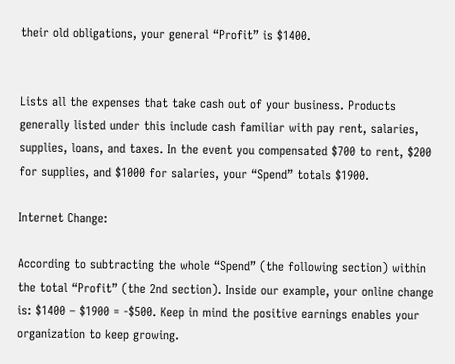their old obligations, your general “Profit” is $1400.


Lists all the expenses that take cash out of your business. Products generally listed under this include cash familiar with pay rent, salaries, supplies, loans, and taxes. In the event you compensated $700 to rent, $200 for supplies, and $1000 for salaries, your “Spend” totals $1900.

Internet Change:

According to subtracting the whole “Spend” (the following section) within the total “Profit” (the 2nd section). Inside our example, your online change is: $1400 – $1900 = -$500. Keep in mind the positive earnings enables your organization to keep growing.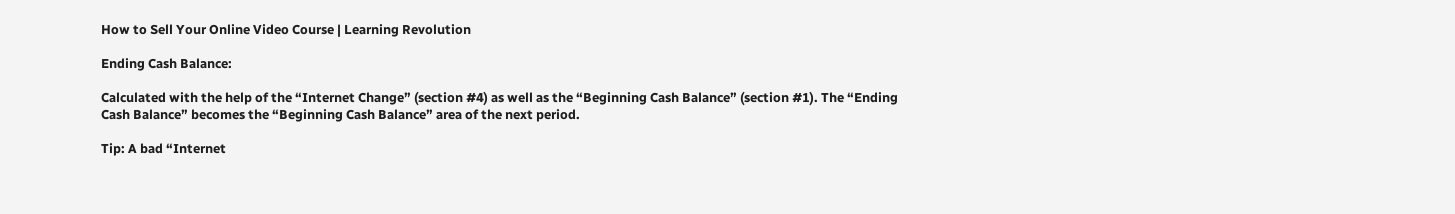How to Sell Your Online Video Course | Learning Revolution

Ending Cash Balance:

Calculated with the help of the “Internet Change” (section #4) as well as the “Beginning Cash Balance” (section #1). The “Ending Cash Balance” becomes the “Beginning Cash Balance” area of the next period.

Tip: A bad “Internet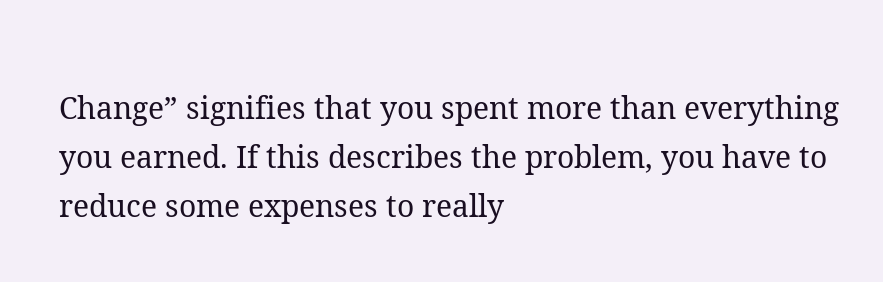Change” signifies that you spent more than everything you earned. If this describes the problem, you have to reduce some expenses to really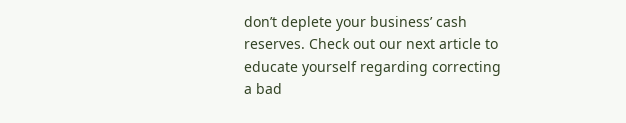don’t deplete your business’ cash reserves. Check out our next article to educate yourself regarding correcting a bad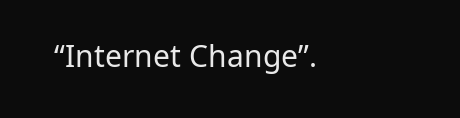“Internet Change”.